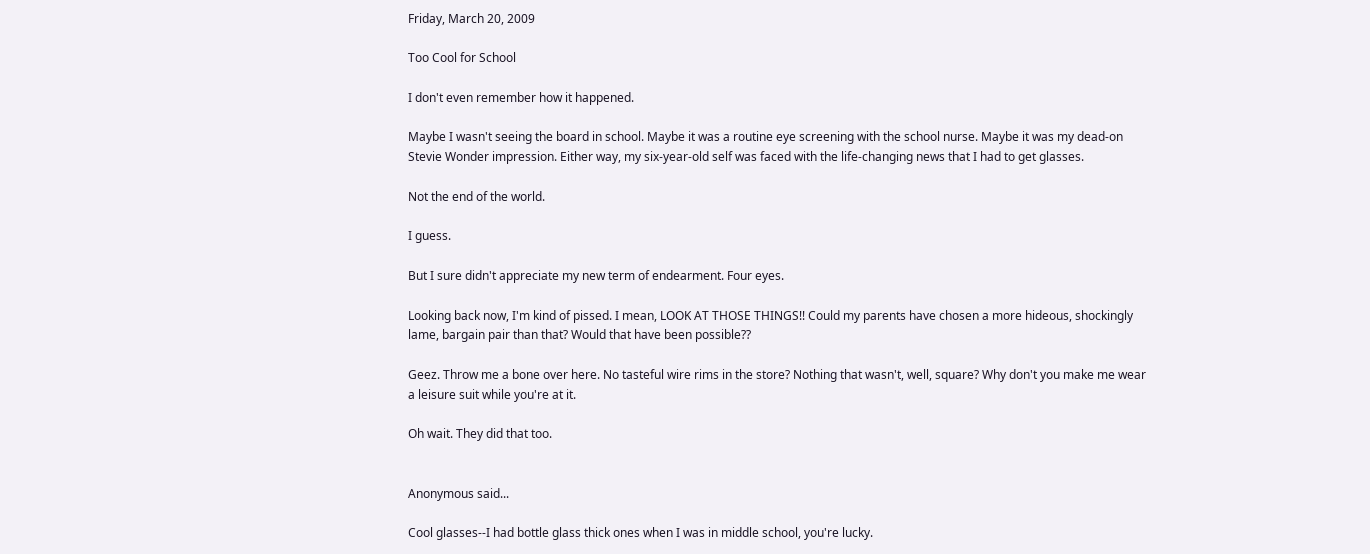Friday, March 20, 2009

Too Cool for School

I don't even remember how it happened.

Maybe I wasn't seeing the board in school. Maybe it was a routine eye screening with the school nurse. Maybe it was my dead-on Stevie Wonder impression. Either way, my six-year-old self was faced with the life-changing news that I had to get glasses.

Not the end of the world.

I guess.

But I sure didn't appreciate my new term of endearment. Four eyes.

Looking back now, I'm kind of pissed. I mean, LOOK AT THOSE THINGS!! Could my parents have chosen a more hideous, shockingly lame, bargain pair than that? Would that have been possible??

Geez. Throw me a bone over here. No tasteful wire rims in the store? Nothing that wasn't, well, square? Why don't you make me wear a leisure suit while you're at it.

Oh wait. They did that too.


Anonymous said...

Cool glasses--I had bottle glass thick ones when I was in middle school, you're lucky.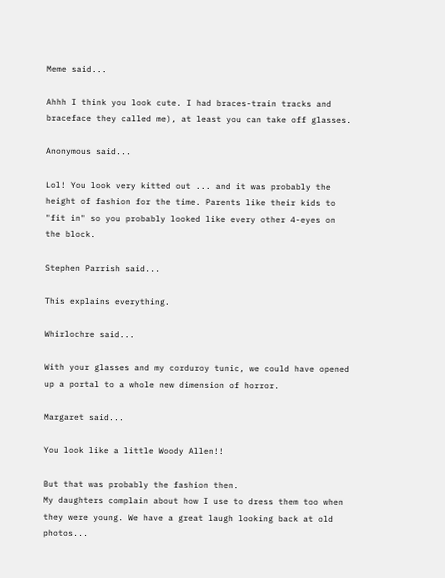Meme said...

Ahhh I think you look cute. I had braces-train tracks and braceface they called me), at least you can take off glasses.

Anonymous said...

Lol! You look very kitted out ... and it was probably the height of fashion for the time. Parents like their kids to "fit in" so you probably looked like every other 4-eyes on the block.

Stephen Parrish said...

This explains everything.

Whirlochre said...

With your glasses and my corduroy tunic, we could have opened up a portal to a whole new dimension of horror.

Margaret said...

You look like a little Woody Allen!!

But that was probably the fashion then.
My daughters complain about how I use to dress them too when they were young. We have a great laugh looking back at old photos...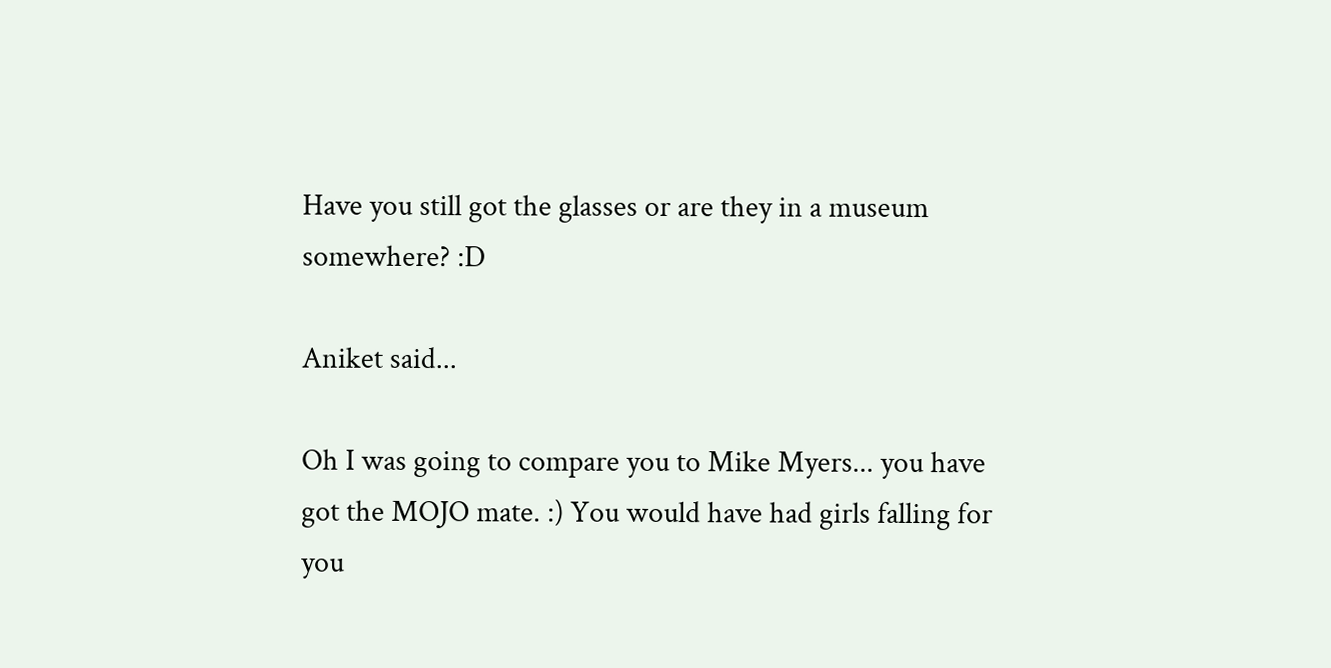Have you still got the glasses or are they in a museum somewhere? :D

Aniket said...

Oh I was going to compare you to Mike Myers... you have got the MOJO mate. :) You would have had girls falling for you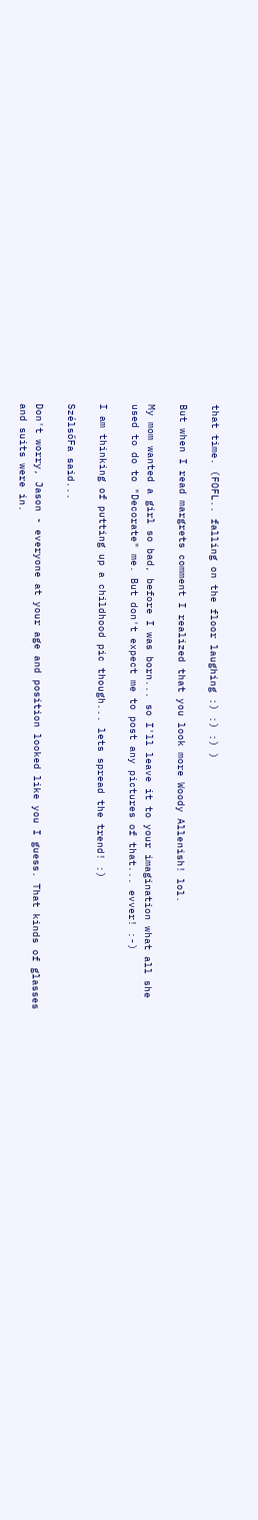that time. (FOFL.. falling on the floor laughing :) :) :) )

But when I read margrets comment I realized that you look more Woody Allenish! lol.

My mom wanted a girl so bad, before I was born... so I'll leave it to your imagination what all she used to do to "Decorate" me. But don't expect me to post any pictures of that... evver! :-)

I am thinking of putting up a childhood pic though... lets spread the trend! :)

SzélsőFa said...

Don't worry, Jason - everyone at your age and position looked like you I guess. That kinds of glasses and suits were in.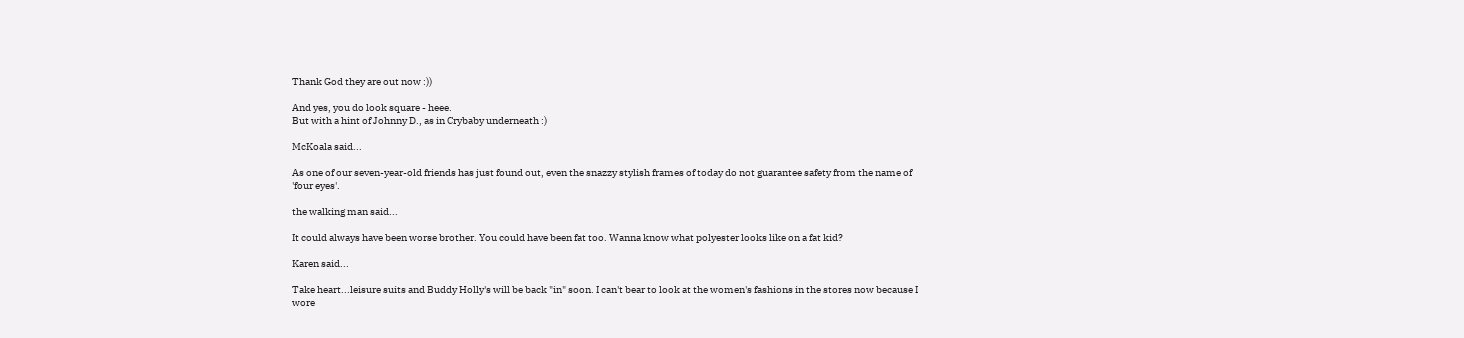Thank God they are out now :))

And yes, you do look square - heee.
But with a hint of Johnny D., as in Crybaby underneath :)

McKoala said...

As one of our seven-year-old friends has just found out, even the snazzy stylish frames of today do not guarantee safety from the name of 'four eyes'.

the walking man said...

It could always have been worse brother. You could have been fat too. Wanna know what polyester looks like on a fat kid?

Karen said...

Take heart...leisure suits and Buddy Holly's will be back "in" soon. I can't bear to look at the women's fashions in the stores now because I wore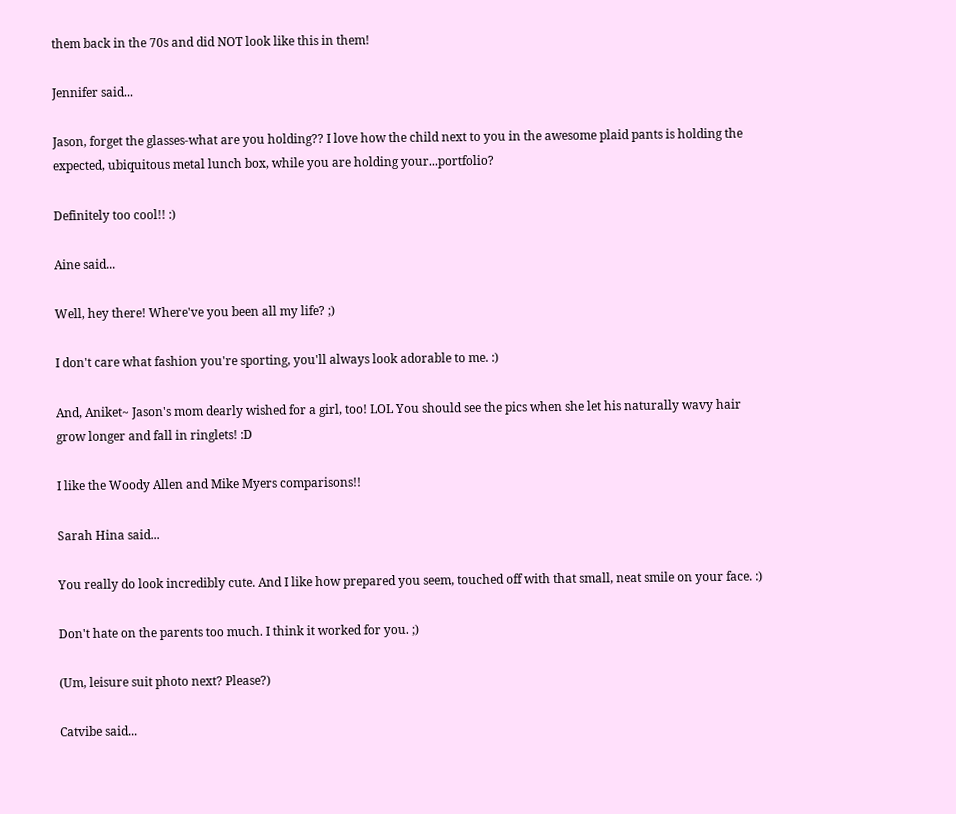them back in the 70s and did NOT look like this in them!

Jennifer said...

Jason, forget the glasses-what are you holding?? I love how the child next to you in the awesome plaid pants is holding the expected, ubiquitous metal lunch box, while you are holding your...portfolio?

Definitely too cool!! :)

Aine said...

Well, hey there! Where've you been all my life? ;)

I don't care what fashion you're sporting, you'll always look adorable to me. :)

And, Aniket~ Jason's mom dearly wished for a girl, too! LOL You should see the pics when she let his naturally wavy hair grow longer and fall in ringlets! :D

I like the Woody Allen and Mike Myers comparisons!!

Sarah Hina said...

You really do look incredibly cute. And I like how prepared you seem, touched off with that small, neat smile on your face. :)

Don't hate on the parents too much. I think it worked for you. ;)

(Um, leisure suit photo next? Please?)

Catvibe said...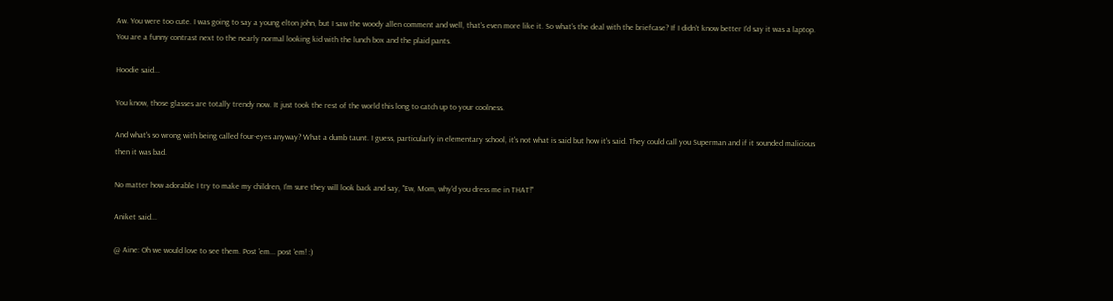Aw. You were too cute. I was going to say a young elton john, but I saw the woody allen comment and well, that's even more like it. So what's the deal with the briefcase? If I didn't know better I'd say it was a laptop. You are a funny contrast next to the nearly normal looking kid with the lunch box and the plaid pants.

Hoodie said...

You know, those glasses are totally trendy now. It just took the rest of the world this long to catch up to your coolness.

And what's so wrong with being called four-eyes anyway? What a dumb taunt. I guess, particularly in elementary school, it's not what is said but how it's said. They could call you Superman and if it sounded malicious then it was bad.

No matter how adorable I try to make my children, I'm sure they will look back and say, "Ew, Mom, why'd you dress me in THAT!"

Aniket said...

@ Aine: Oh we would love to see them. Post 'em... post 'em! :)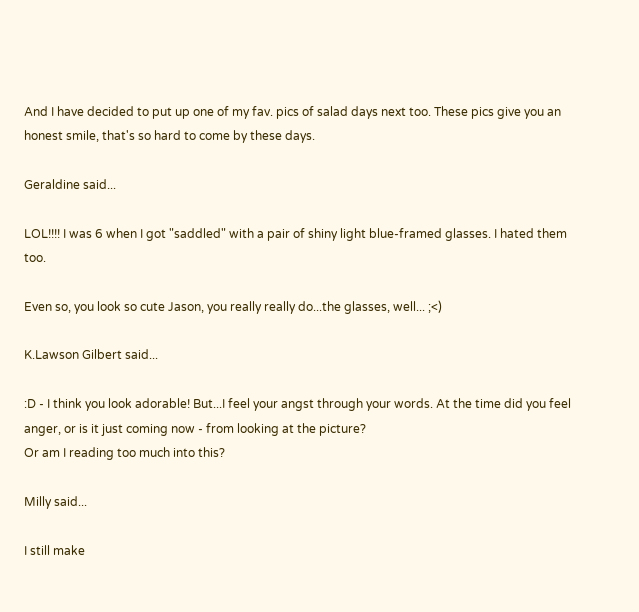And I have decided to put up one of my fav. pics of salad days next too. These pics give you an honest smile, that's so hard to come by these days.

Geraldine said...

LOL!!!! I was 6 when I got "saddled" with a pair of shiny light blue-framed glasses. I hated them too.

Even so, you look so cute Jason, you really really do...the glasses, well... ;<)

K.Lawson Gilbert said...

:D - I think you look adorable! But...I feel your angst through your words. At the time did you feel anger, or is it just coming now - from looking at the picture?
Or am I reading too much into this?

Milly said...

I still make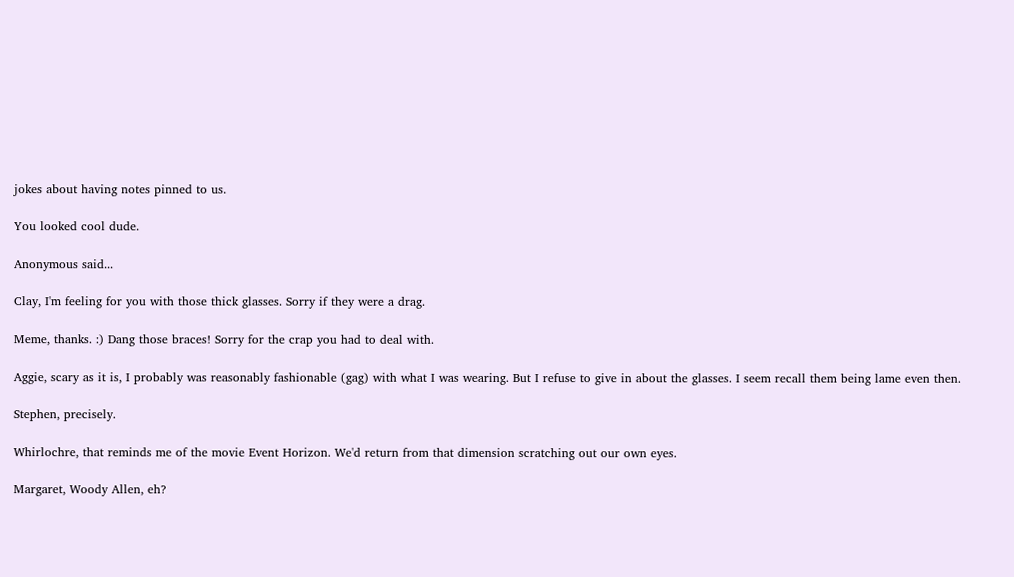jokes about having notes pinned to us.

You looked cool dude.

Anonymous said...

Clay, I'm feeling for you with those thick glasses. Sorry if they were a drag.

Meme, thanks. :) Dang those braces! Sorry for the crap you had to deal with.

Aggie, scary as it is, I probably was reasonably fashionable (gag) with what I was wearing. But I refuse to give in about the glasses. I seem recall them being lame even then.

Stephen, precisely.

Whirlochre, that reminds me of the movie Event Horizon. We'd return from that dimension scratching out our own eyes.

Margaret, Woody Allen, eh?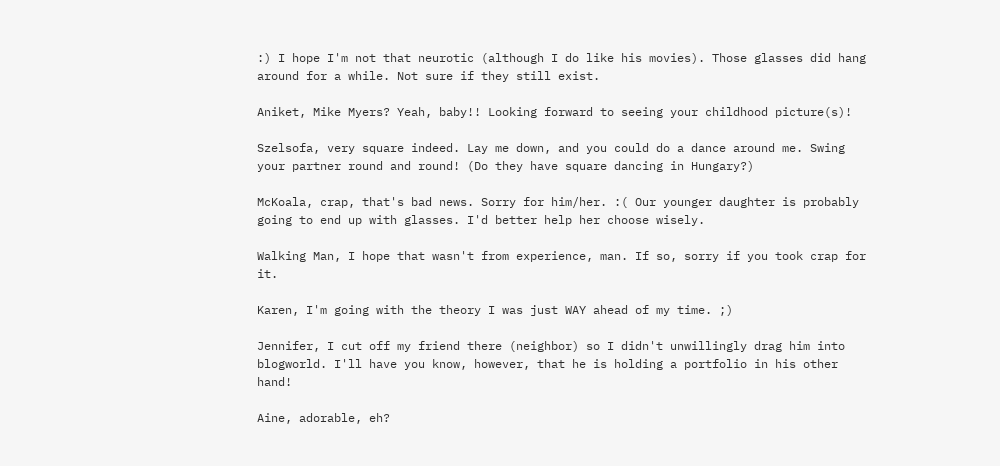:) I hope I'm not that neurotic (although I do like his movies). Those glasses did hang around for a while. Not sure if they still exist.

Aniket, Mike Myers? Yeah, baby!! Looking forward to seeing your childhood picture(s)!

Szelsofa, very square indeed. Lay me down, and you could do a dance around me. Swing your partner round and round! (Do they have square dancing in Hungary?)

McKoala, crap, that's bad news. Sorry for him/her. :( Our younger daughter is probably going to end up with glasses. I'd better help her choose wisely.

Walking Man, I hope that wasn't from experience, man. If so, sorry if you took crap for it.

Karen, I'm going with the theory I was just WAY ahead of my time. ;)

Jennifer, I cut off my friend there (neighbor) so I didn't unwillingly drag him into blogworld. I'll have you know, however, that he is holding a portfolio in his other hand!

Aine, adorable, eh?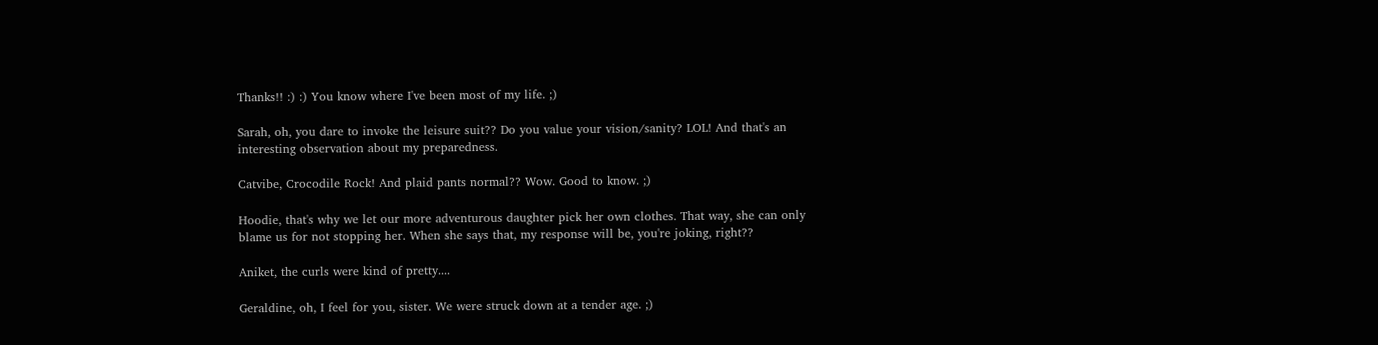Thanks!! :) :) You know where I've been most of my life. ;)

Sarah, oh, you dare to invoke the leisure suit?? Do you value your vision/sanity? LOL! And that's an interesting observation about my preparedness.

Catvibe, Crocodile Rock! And plaid pants normal?? Wow. Good to know. ;)

Hoodie, that's why we let our more adventurous daughter pick her own clothes. That way, she can only blame us for not stopping her. When she says that, my response will be, you're joking, right??

Aniket, the curls were kind of pretty....

Geraldine, oh, I feel for you, sister. We were struck down at a tender age. ;)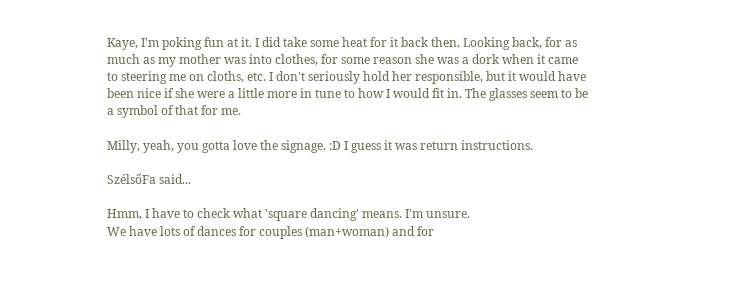Kaye, I'm poking fun at it. I did take some heat for it back then. Looking back, for as much as my mother was into clothes, for some reason she was a dork when it came to steering me on cloths, etc. I don't seriously hold her responsible, but it would have been nice if she were a little more in tune to how I would fit in. The glasses seem to be a symbol of that for me.

Milly, yeah, you gotta love the signage. :D I guess it was return instructions.

SzélsőFa said...

Hmm, I have to check what 'square dancing' means. I'm unsure.
We have lots of dances for couples (man+woman) and for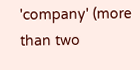'company' (more than two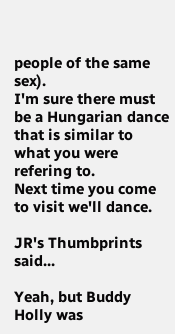people of the same sex).
I'm sure there must be a Hungarian dance that is similar to what you were refering to.
Next time you come to visit we'll dance.

JR's Thumbprints said...

Yeah, but Buddy Holly was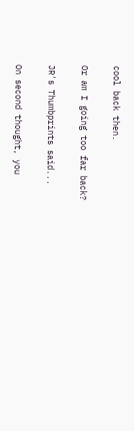cool back then.

Or am I going too far back?

JR's Thumbprints said...

On second thought, you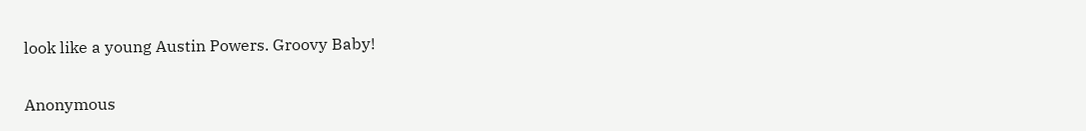look like a young Austin Powers. Groovy Baby!

Anonymous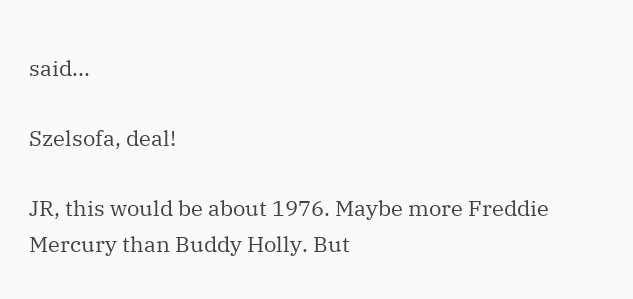said...

Szelsofa, deal!

JR, this would be about 1976. Maybe more Freddie Mercury than Buddy Holly. But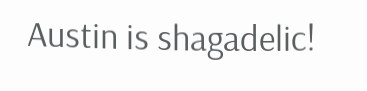Austin is shagadelic!